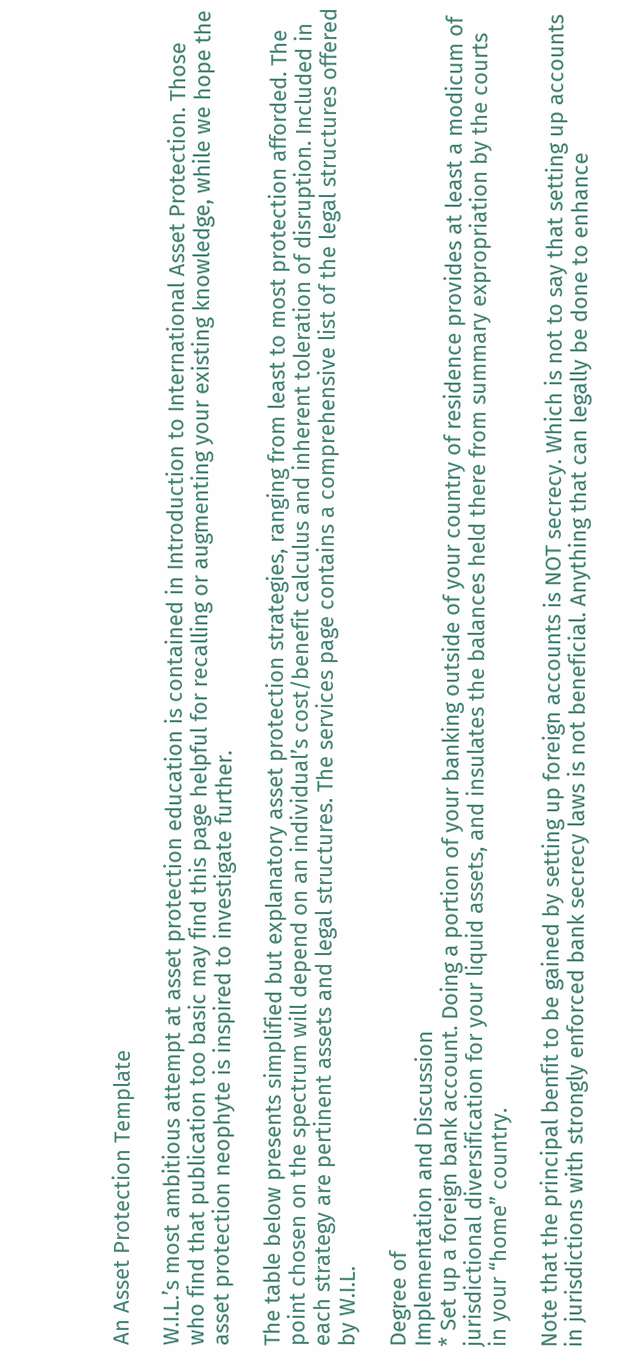An Asset Protection Template

W.I.L.’s most ambitious attempt at asset protection education is contained in Introduction to International Asset Protection. Those who find that publication too basic may find this page helpful for recalling or augmenting your existing knowledge, while we hope the asset protection neophyte is inspired to investigate further.

The table below presents simplified but explanatory asset protection strategies, ranging from least to most protection afforded. The point chosen on the spectrum will depend on an individual’s cost/benefit calculus and inherent toleration of disruption. Included in each strategy are pertinent assets and legal structures. The services page contains a comprehensive list of the legal structures offered by W.I.L.

Degree of
Implementation and Discussion
* Set up a foreign bank account. Doing a portion of your banking outside of your country of residence provides at least a modicum of jurisdictional diversification for your liquid assets, and insulates the balances held there from summary expropriation by the courts in your “home” country.

Note that the principal benfit to be gained by setting up foreign accounts is NOT secrecy. Which is not to say that setting up accounts in jurisdictions with strongly enforced bank secrecy laws is not beneficial. Anything that can legally be done to enhance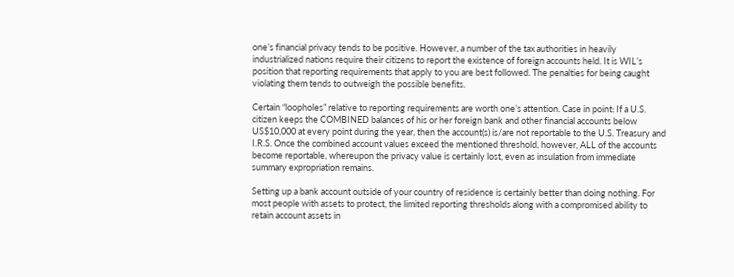one’s financial privacy tends to be positive. However, a number of the tax authorities in heavily industrialized nations require their citizens to report the existence of foreign accounts held. It is WIL’s position that reporting requirements that apply to you are best followed. The penalties for being caught violating them tends to outweigh the possible benefits.

Certain “loopholes” relative to reporting requirements are worth one’s attention. Case in point: If a U.S. citizen keeps the COMBINED balances of his or her foreign bank and other financial accounts below US$10,000 at every point during the year, then the account(s) is/are not reportable to the U.S. Treasury and I.R.S. Once the combined account values exceed the mentioned threshold, however, ALL of the accounts become reportable, whereupon the privacy value is certainly lost, even as insulation from immediate summary expropriation remains.

Setting up a bank account outside of your country of residence is certainly better than doing nothing. For most people with assets to protect, the limited reporting thresholds along with a compromised ability to retain account assets in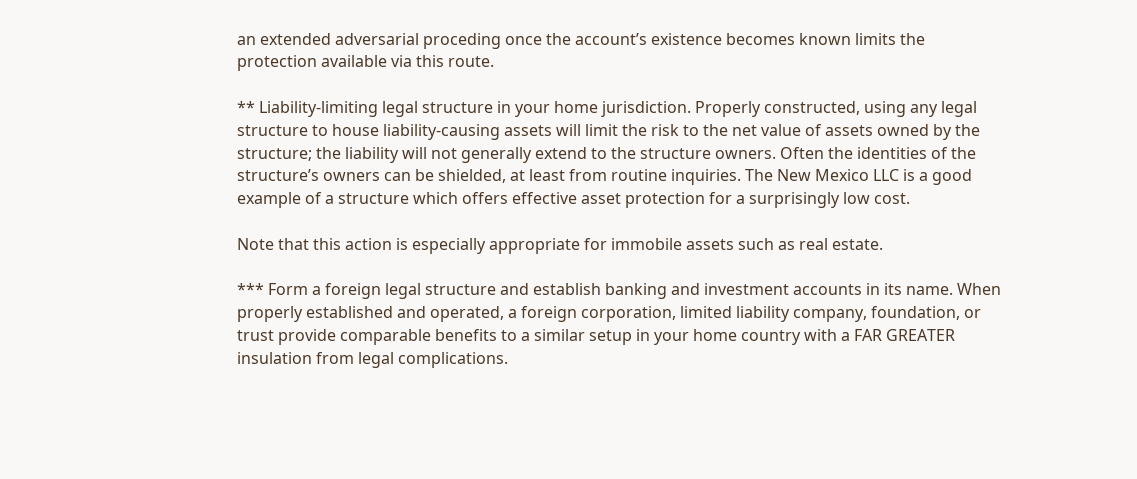an extended adversarial proceding once the account’s existence becomes known limits the protection available via this route.

** Liability-limiting legal structure in your home jurisdiction. Properly constructed, using any legal structure to house liability-causing assets will limit the risk to the net value of assets owned by the structure; the liability will not generally extend to the structure owners. Often the identities of the structure’s owners can be shielded, at least from routine inquiries. The New Mexico LLC is a good example of a structure which offers effective asset protection for a surprisingly low cost.

Note that this action is especially appropriate for immobile assets such as real estate.

*** Form a foreign legal structure and establish banking and investment accounts in its name. When properly established and operated, a foreign corporation, limited liability company, foundation, or trust provide comparable benefits to a similar setup in your home country with a FAR GREATER insulation from legal complications.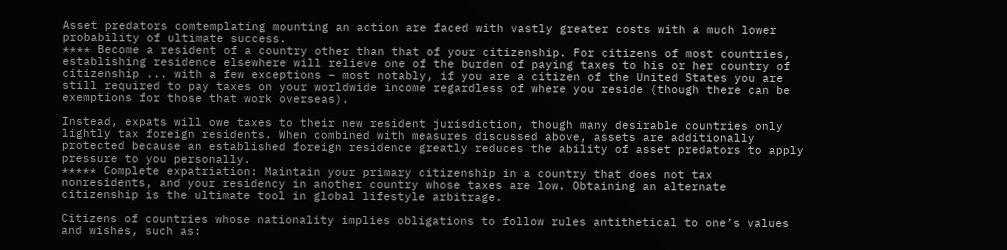Asset predators comtemplating mounting an action are faced with vastly greater costs with a much lower probability of ultimate success.
**** Become a resident of a country other than that of your citizenship. For citizens of most countries, establishing residence elsewhere will relieve one of the burden of paying taxes to his or her country of citizenship ... with a few exceptions – most notably, if you are a citizen of the United States you are still required to pay taxes on your worldwide income regardless of where you reside (though there can be exemptions for those that work overseas).

Instead, expats will owe taxes to their new resident jurisdiction, though many desirable countries only lightly tax foreign residents. When combined with measures discussed above, assets are additionally protected because an established foreign residence greatly reduces the ability of asset predators to apply pressure to you personally.
***** Complete expatriation: Maintain your primary citizenship in a country that does not tax nonresidents, and your residency in another country whose taxes are low. Obtaining an alternate citizenship is the ultimate tool in global lifestyle arbitrage.

Citizens of countries whose nationality implies obligations to follow rules antithetical to one’s values and wishes, such as: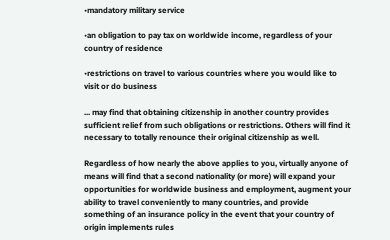•mandatory military service

•an obligation to pay tax on worldwide income, regardless of your country of residence

•restrictions on travel to various countries where you would like to visit or do business

... may find that obtaining citizenship in another country provides sufficient relief from such obligations or restrictions. Others will find it necessary to totally renounce their original citizenship as well.

Regardless of how nearly the above applies to you, virtually anyone of means will find that a second nationality (or more) will expand your opportunities for worldwide business and employment, augment your ability to travel conveniently to many countries, and provide something of an insurance policy in the event that your country of origin implements rules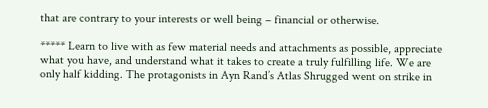that are contrary to your interests or well being – financial or otherwise.

***** Learn to live with as few material needs and attachments as possible, appreciate what you have, and understand what it takes to create a truly fulfilling life. We are only half kidding. The protagonists in Ayn Rand’s Atlas Shrugged went on strike in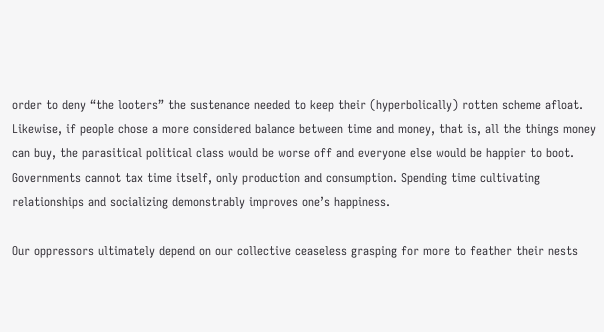order to deny “the looters” the sustenance needed to keep their (hyperbolically) rotten scheme afloat. Likewise, if people chose a more considered balance between time and money, that is, all the things money can buy, the parasitical political class would be worse off and everyone else would be happier to boot. Governments cannot tax time itself, only production and consumption. Spending time cultivating relationships and socializing demonstrably improves one’s happiness.

Our oppressors ultimately depend on our collective ceaseless grasping for more to feather their nests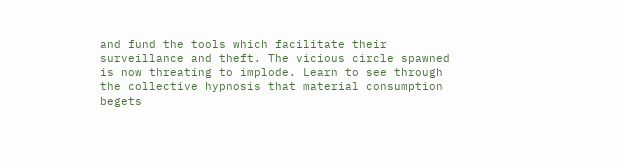and fund the tools which facilitate their surveillance and theft. The vicious circle spawned is now threating to implode. Learn to see through the collective hypnosis that material consumption begets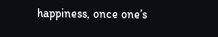happiness, once one’s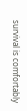survival is comfortably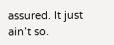assured. It just ain’t so.